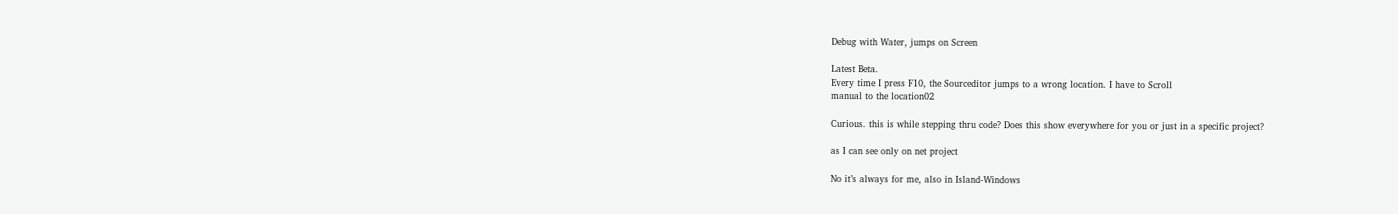Debug with Water, jumps on Screen

Latest Beta.
Every time I press F10, the Sourceditor jumps to a wrong location. I have to Scroll
manual to the location02

Curious. this is while stepping thru code? Does this show everywhere for you or just in a specific project?

as I can see only on net project

No it’s always for me, also in Island-Windows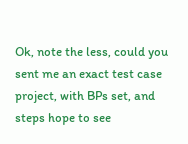Ok, note the less, could you sent me an exact test case project, with BPs set, and steps hope to see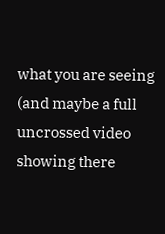what you are seeing (and maybe a full uncrossed video showing there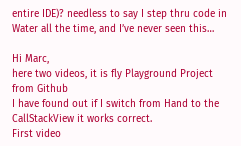entire IDE)? needless to say I step thru code in Water all the time, and I’ve never seen this…

Hi Marc,
here two videos, it is fly Playground Project from Github
I have found out if I switch from Hand to the CallStackView it works correct.
First video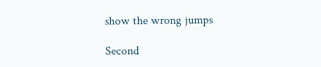show the wrong jumps

Second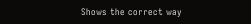Shows the correct way